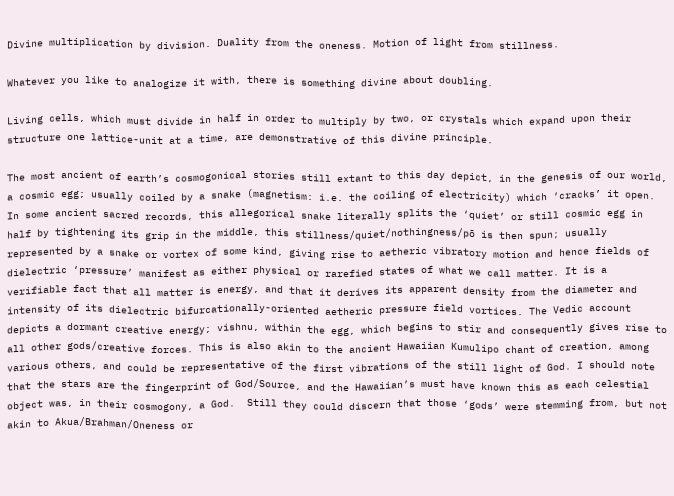Divine multiplication by division. Duality from the oneness. Motion of light from stillness.

Whatever you like to analogize it with, there is something divine about doubling.

Living cells, which must divide in half in order to multiply by two, or crystals which expand upon their structure one lattice-unit at a time, are demonstrative of this divine principle.

The most ancient of earth’s cosmogonical stories still extant to this day depict, in the genesis of our world, a cosmic egg; usually coiled by a snake (magnetism: i.e. the coiling of electricity) which ‘cracks’ it open. In some ancient sacred records, this allegorical snake literally splits the ‘quiet’ or still cosmic egg in half by tightening its grip in the middle, this stillness/quiet/nothingness/pō is then spun; usually represented by a snake or vortex of some kind, giving rise to aetheric vibratory motion and hence fields of dielectric ‘pressure’ manifest as either physical or rarefied states of what we call matter. It is a verifiable fact that all matter is energy, and that it derives its apparent density from the diameter and intensity of its dielectric bifurcationally-oriented aetheric pressure field vortices. The Vedic account depicts a dormant creative energy; vishnu, within the egg, which begins to stir and consequently gives rise to all other gods/creative forces. This is also akin to the ancient Hawaiian Kumulipo chant of creation, among various others, and could be representative of the first vibrations of the still light of God. I should note that the stars are the fingerprint of God/Source, and the Hawaiian’s must have known this as each celestial object was, in their cosmogony, a God.  Still they could discern that those ‘gods’ were stemming from, but not akin to Akua/Brahman/Oneness or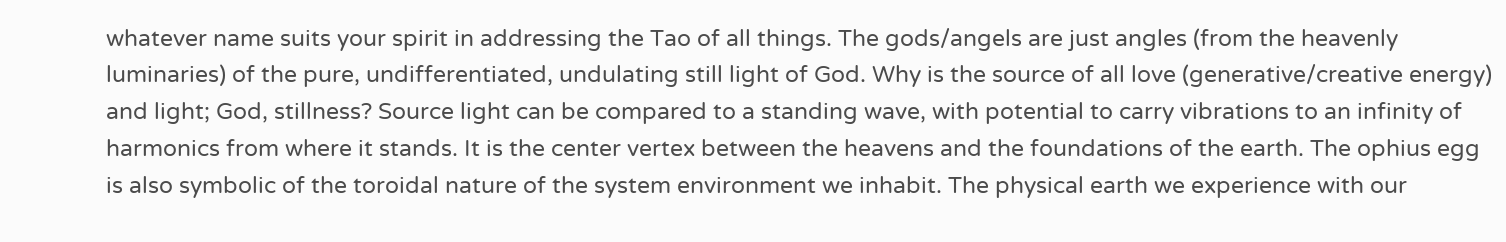whatever name suits your spirit in addressing the Tao of all things. The gods/angels are just angles (from the heavenly luminaries) of the pure, undifferentiated, undulating still light of God. Why is the source of all love (generative/creative energy) and light; God, stillness? Source light can be compared to a standing wave, with potential to carry vibrations to an infinity of harmonics from where it stands. It is the center vertex between the heavens and the foundations of the earth. The ophius egg is also symbolic of the toroidal nature of the system environment we inhabit. The physical earth we experience with our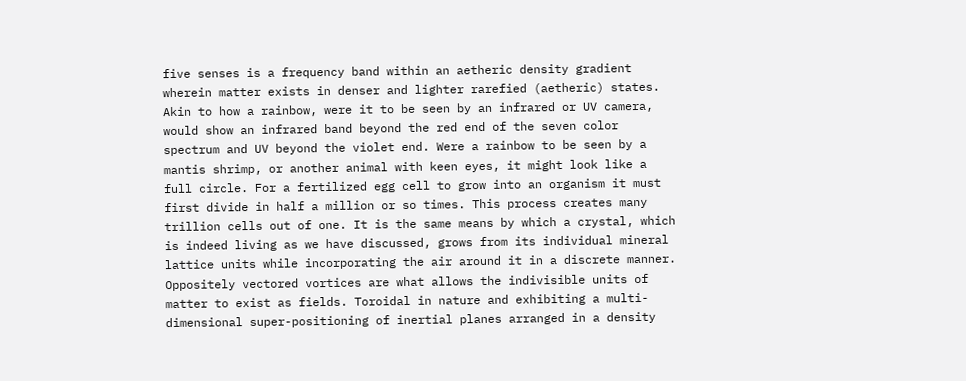five senses is a frequency band within an aetheric density gradient wherein matter exists in denser and lighter rarefied (aetheric) states. Akin to how a rainbow, were it to be seen by an infrared or UV camera, would show an infrared band beyond the red end of the seven color spectrum and UV beyond the violet end. Were a rainbow to be seen by a mantis shrimp, or another animal with keen eyes, it might look like a full circle. For a fertilized egg cell to grow into an organism it must first divide in half a million or so times. This process creates many trillion cells out of one. It is the same means by which a crystal, which is indeed living as we have discussed, grows from its individual mineral lattice units while incorporating the air around it in a discrete manner. Oppositely vectored vortices are what allows the indivisible units of matter to exist as fields. Toroidal in nature and exhibiting a multi-dimensional super-positioning of inertial planes arranged in a density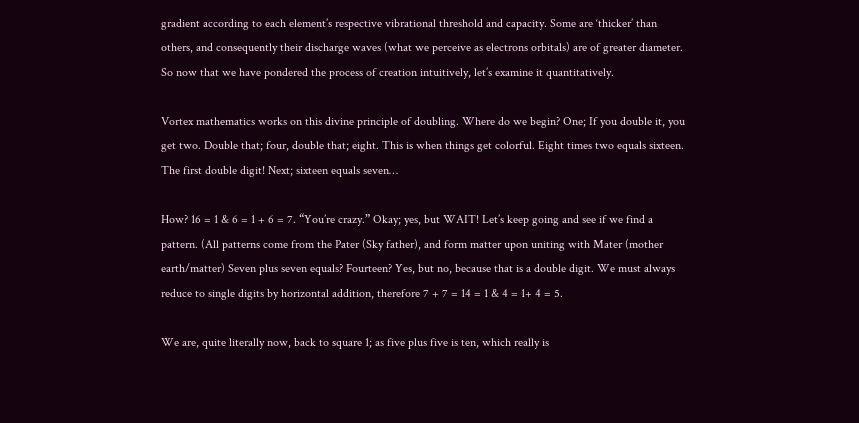gradient according to each element’s respective vibrational threshold and capacity. Some are ‘thicker’ than others, and consequently their discharge waves (what we perceive as electrons orbitals) are of greater diameter. So now that we have pondered the process of creation intuitively, let’s examine it quantitatively.

Vortex mathematics works on this divine principle of doubling. Where do we begin? One; If you double it, you get two. Double that; four, double that; eight. This is when things get colorful. Eight times two equals sixteen. The first double digit! Next; sixteen equals seven…

How? 16 = 1 & 6 = 1 + 6 = 7. “You’re crazy.” Okay; yes, but WAIT! Let’s keep going and see if we find a pattern. (All patterns come from the Pater (Sky father), and form matter upon uniting with Mater (mother earth/matter) Seven plus seven equals? Fourteen? Yes, but no, because that is a double digit. We must always reduce to single digits by horizontal addition, therefore 7 + 7 = 14 = 1 & 4 = 1+ 4 = 5.

We are, quite literally now, back to square 1; as five plus five is ten, which really is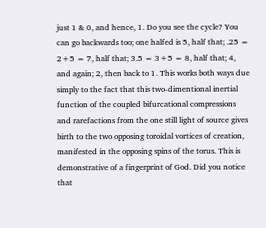just 1 & 0, and hence, 1. Do you see the cycle? You can go backwards too; one halfed is 5, half that; .25 = 2+5 = 7, half that; 3.5 = 3+5 = 8, half that; 4, and again; 2, then back to 1. This works both ways due simply to the fact that this two-dimentional inertial function of the coupled bifurcational compressions and rarefactions from the one still light of source gives birth to the two opposing toroidal vortices of creation, manifested in the opposing spins of the torus. This is demonstrative of a fingerprint of God. Did you notice that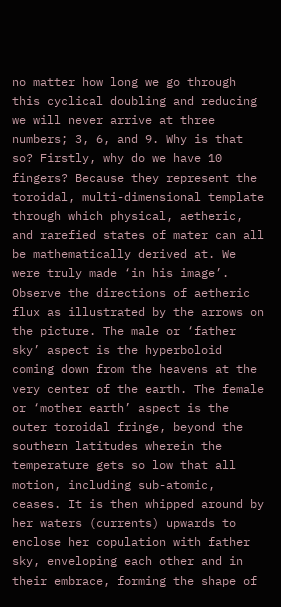no matter how long we go through this cyclical doubling and reducing we will never arrive at three numbers; 3, 6, and 9. Why is that so? Firstly, why do we have 10 fingers? Because they represent the toroidal, multi-dimensional template through which physical, aetheric, and rarefied states of mater can all be mathematically derived at. We were truly made ‘in his image’. Observe the directions of aetheric flux as illustrated by the arrows on the picture. The male or ‘father sky’ aspect is the hyperboloid coming down from the heavens at the very center of the earth. The female or ‘mother earth’ aspect is the outer toroidal fringe, beyond the southern latitudes wherein the temperature gets so low that all motion, including sub-atomic, ceases. It is then whipped around by her waters (currents) upwards to enclose her copulation with father sky, enveloping each other and in their embrace, forming the shape of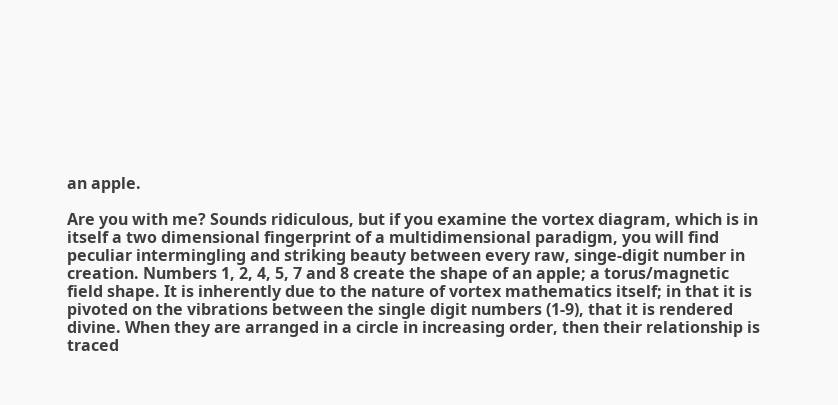an apple.

Are you with me? Sounds ridiculous, but if you examine the vortex diagram, which is in itself a two dimensional fingerprint of a multidimensional paradigm, you will find peculiar intermingling and striking beauty between every raw, singe-digit number in creation. Numbers 1, 2, 4, 5, 7 and 8 create the shape of an apple; a torus/magnetic field shape. It is inherently due to the nature of vortex mathematics itself; in that it is pivoted on the vibrations between the single digit numbers (1-9), that it is rendered divine. When they are arranged in a circle in increasing order, then their relationship is traced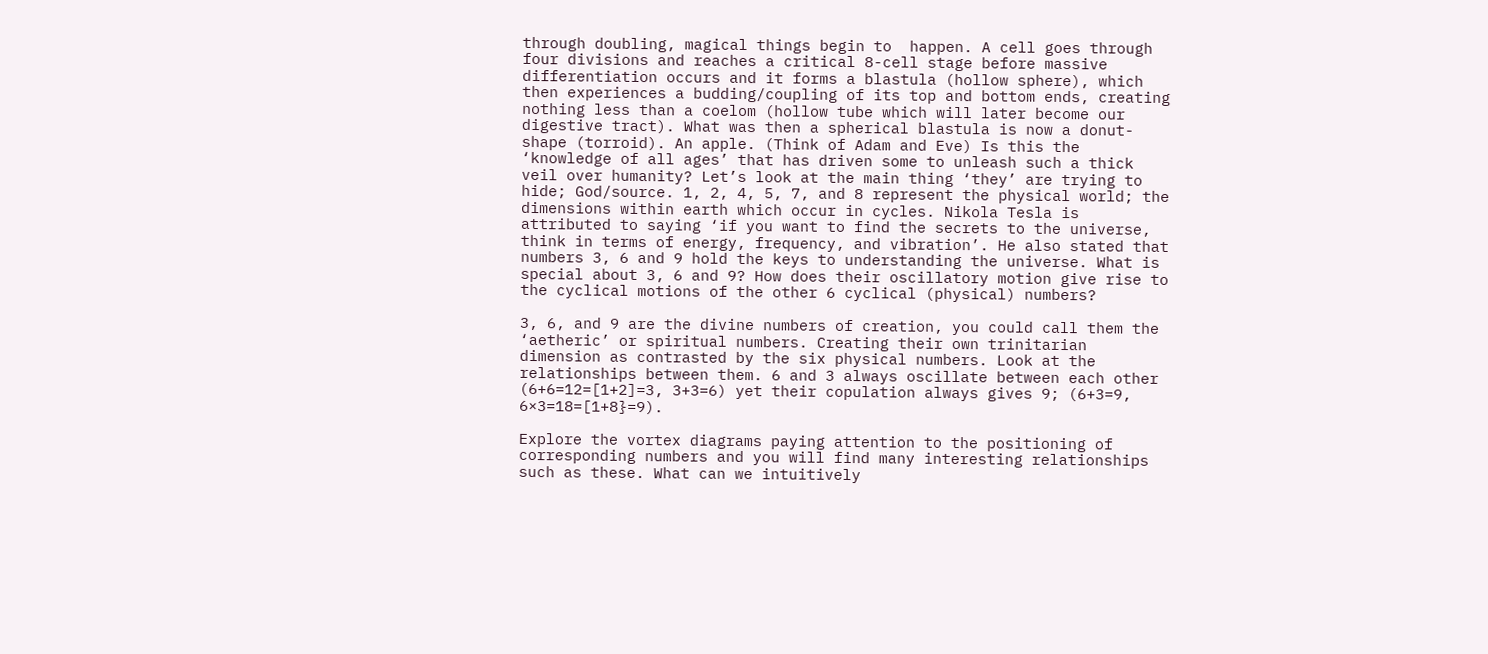through doubling, magical things begin to  happen. A cell goes through four divisions and reaches a critical 8-cell stage before massive differentiation occurs and it forms a blastula (hollow sphere), which then experiences a budding/coupling of its top and bottom ends, creating nothing less than a coelom (hollow tube which will later become our digestive tract). What was then a spherical blastula is now a donut-shape (torroid). An apple. (Think of Adam and Eve) Is this the ‘knowledge of all ages’ that has driven some to unleash such a thick veil over humanity? Let’s look at the main thing ‘they’ are trying to hide; God/source. 1, 2, 4, 5, 7, and 8 represent the physical world; the dimensions within earth which occur in cycles. Nikola Tesla is attributed to saying ‘if you want to find the secrets to the universe, think in terms of energy, frequency, and vibration’. He also stated that numbers 3, 6 and 9 hold the keys to understanding the universe. What is special about 3, 6 and 9? How does their oscillatory motion give rise to the cyclical motions of the other 6 cyclical (physical) numbers?

3, 6, and 9 are the divine numbers of creation, you could call them the ‘aetheric’ or spiritual numbers. Creating their own trinitarian dimension as contrasted by the six physical numbers. Look at the relationships between them. 6 and 3 always oscillate between each other (6+6=12=[1+2]=3, 3+3=6) yet their copulation always gives 9; (6+3=9, 6×3=18=[1+8}=9).

Explore the vortex diagrams paying attention to the positioning of corresponding numbers and you will find many interesting relationships such as these. What can we intuitively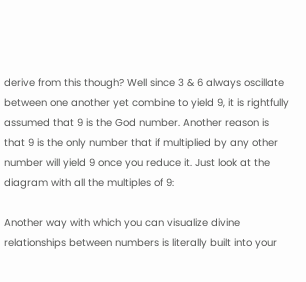derive from this though? Well since 3 & 6 always oscillate between one another yet combine to yield 9, it is rightfully assumed that 9 is the God number. Another reason is that 9 is the only number that if multiplied by any other number will yield 9 once you reduce it. Just look at the diagram with all the multiples of 9:

Another way with which you can visualize divine relationships between numbers is literally built into your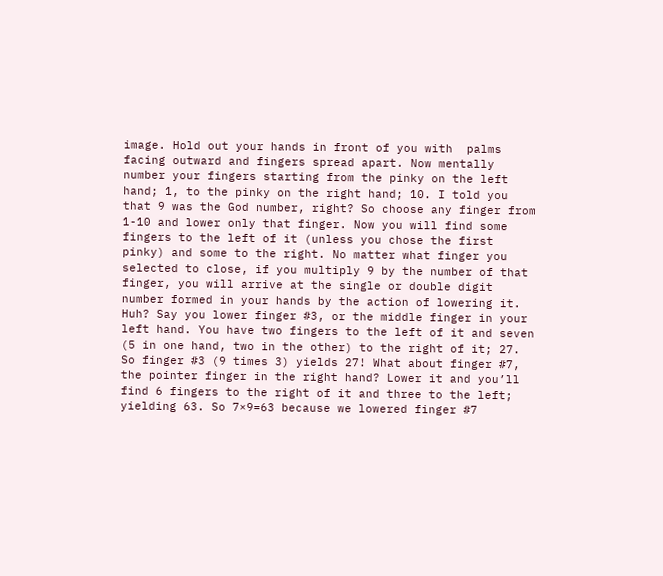image. Hold out your hands in front of you with  palms facing outward and fingers spread apart. Now mentally number your fingers starting from the pinky on the left hand; 1, to the pinky on the right hand; 10. I told you that 9 was the God number, right? So choose any finger from 1-10 and lower only that finger. Now you will find some fingers to the left of it (unless you chose the first pinky) and some to the right. No matter what finger you selected to close, if you multiply 9 by the number of that finger, you will arrive at the single or double digit number formed in your hands by the action of lowering it. Huh? Say you lower finger #3, or the middle finger in your left hand. You have two fingers to the left of it and seven (5 in one hand, two in the other) to the right of it; 27. So finger #3 (9 times 3) yields 27! What about finger #7, the pointer finger in the right hand? Lower it and you’ll find 6 fingers to the right of it and three to the left; yielding 63. So 7×9=63 because we lowered finger #7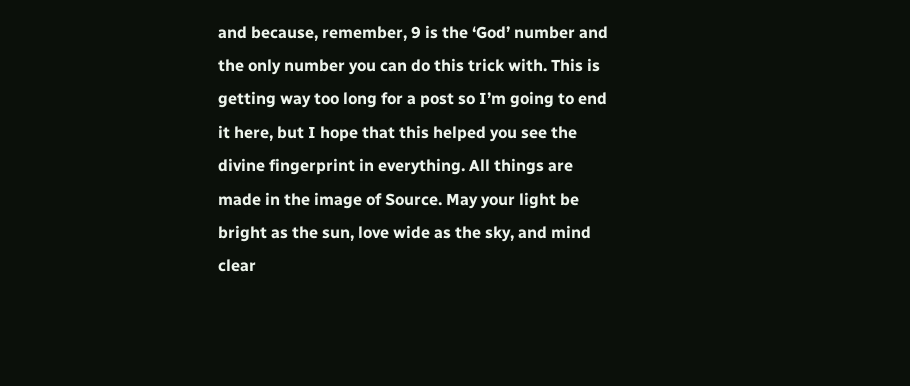and because, remember, 9 is the ‘God’ number and the only number you can do this trick with. This is getting way too long for a post so I’m going to end it here, but I hope that this helped you see the divine fingerprint in everything. All things are made in the image of Source. May your light be bright as the sun, love wide as the sky, and mind clear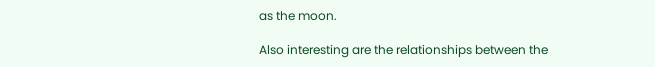as the moon.

Also interesting are the relationships between the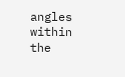angles within the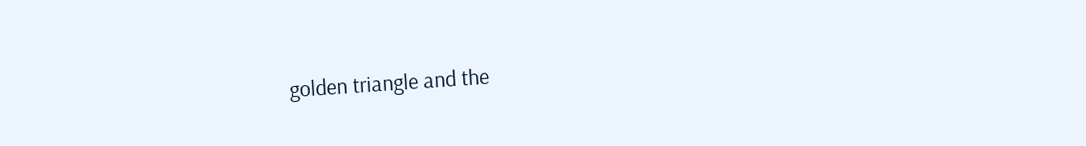golden triangle and the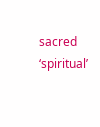sacred ‘spiritual’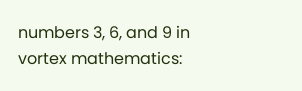numbers 3, 6, and 9 in vortex mathematics: